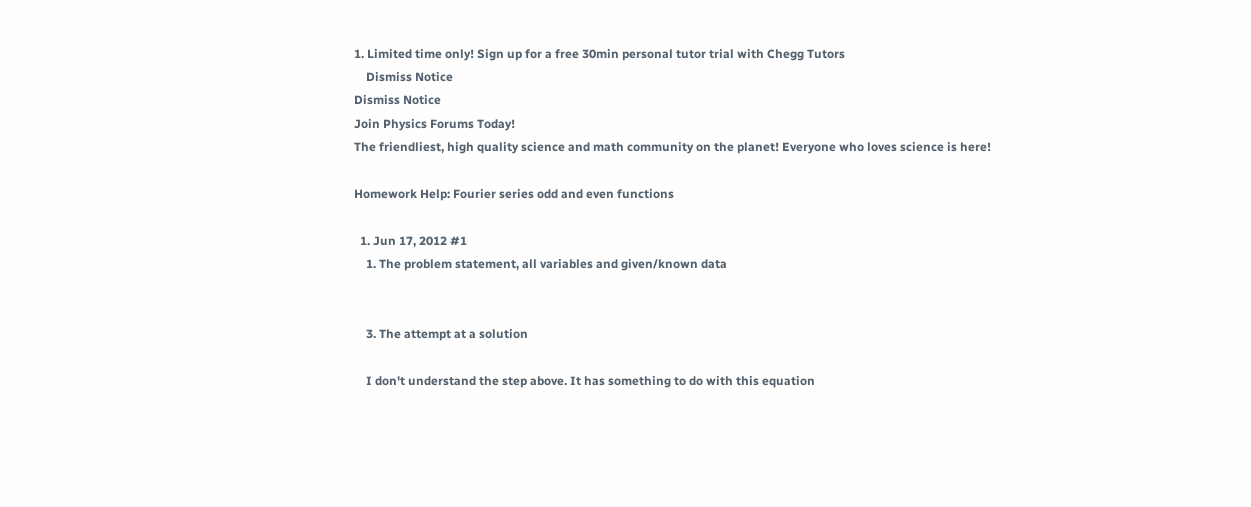1. Limited time only! Sign up for a free 30min personal tutor trial with Chegg Tutors
    Dismiss Notice
Dismiss Notice
Join Physics Forums Today!
The friendliest, high quality science and math community on the planet! Everyone who loves science is here!

Homework Help: Fourier series odd and even functions

  1. Jun 17, 2012 #1
    1. The problem statement, all variables and given/known data


    3. The attempt at a solution

    I don't understand the step above. It has something to do with this equation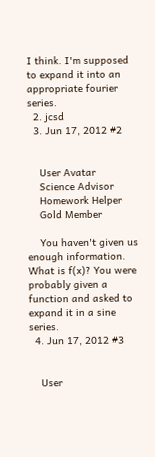I think. I'm supposed to expand it into an appropriate fourier series.
  2. jcsd
  3. Jun 17, 2012 #2


    User Avatar
    Science Advisor
    Homework Helper
    Gold Member

    You haven't given us enough information. What is f(x)? You were probably given a function and asked to expand it in a sine series.
  4. Jun 17, 2012 #3


    User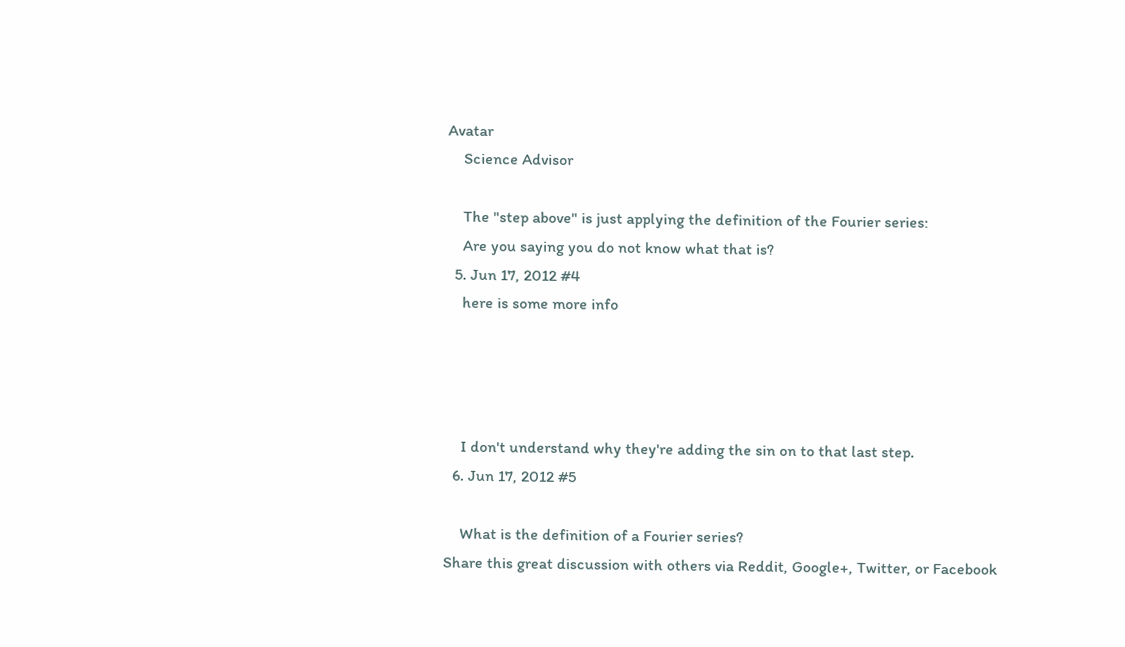Avatar
    Science Advisor

    The "step above" is just applying the definition of the Fourier series:
    Are you saying you do not know what that is?
  5. Jun 17, 2012 #4
    here is some more info




    I don't understand why they're adding the sin on to that last step.
  6. Jun 17, 2012 #5

    What is the definition of a Fourier series?
Share this great discussion with others via Reddit, Google+, Twitter, or Facebook